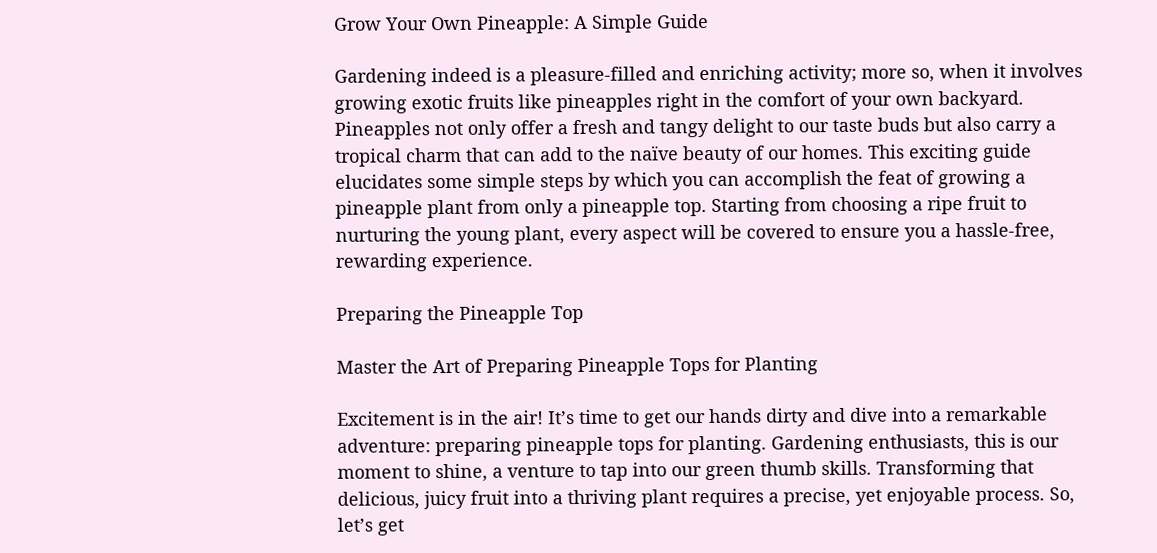Grow Your Own Pineapple: A Simple Guide

Gardening indeed is a pleasure-filled and enriching activity; more so, when it involves growing exotic fruits like pineapples right in the comfort of your own backyard. Pineapples not only offer a fresh and tangy delight to our taste buds but also carry a tropical charm that can add to the naïve beauty of our homes. This exciting guide elucidates some simple steps by which you can accomplish the feat of growing a pineapple plant from only a pineapple top. Starting from choosing a ripe fruit to nurturing the young plant, every aspect will be covered to ensure you a hassle-free, rewarding experience.

Preparing the Pineapple Top

Master the Art of Preparing Pineapple Tops for Planting

Excitement is in the air! It’s time to get our hands dirty and dive into a remarkable adventure: preparing pineapple tops for planting. Gardening enthusiasts, this is our moment to shine, a venture to tap into our green thumb skills. Transforming that delicious, juicy fruit into a thriving plant requires a precise, yet enjoyable process. So, let’s get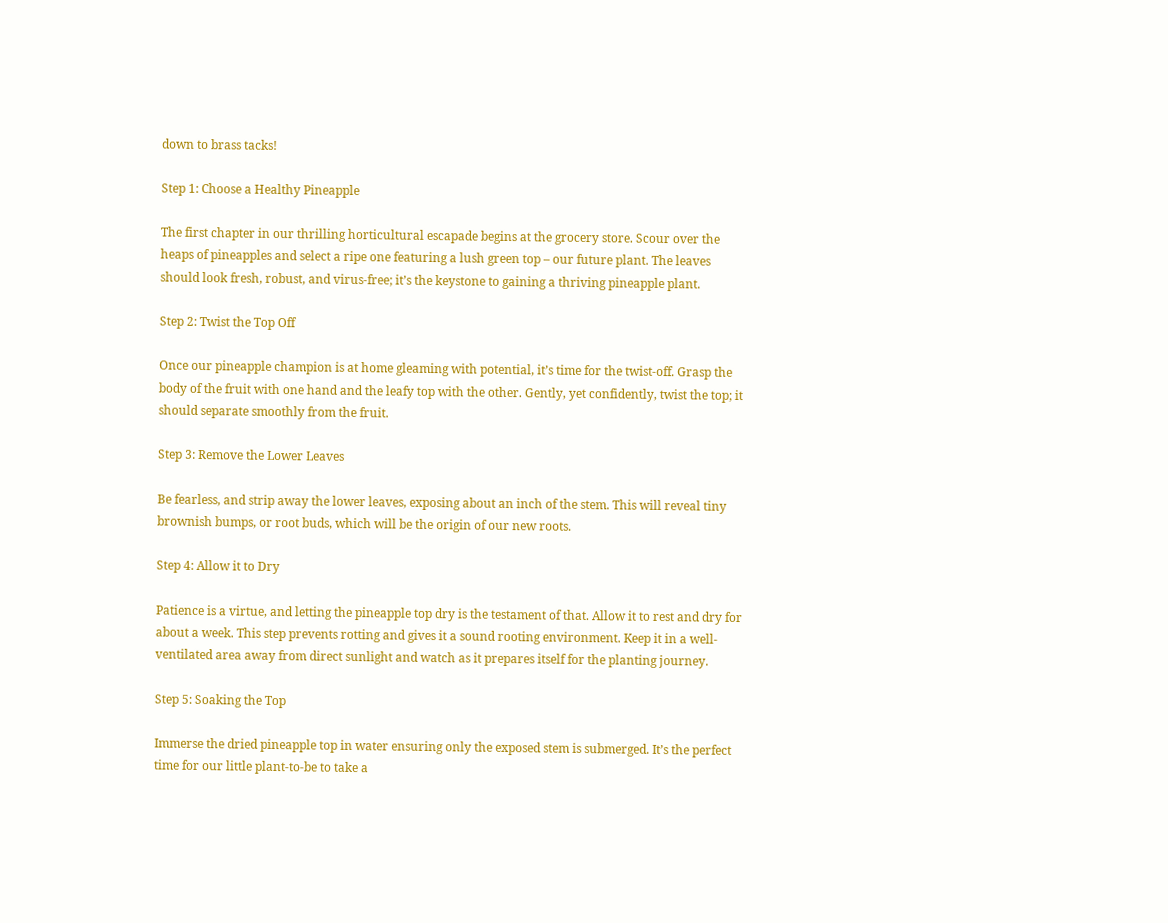down to brass tacks!

Step 1: Choose a Healthy Pineapple

The first chapter in our thrilling horticultural escapade begins at the grocery store. Scour over the heaps of pineapples and select a ripe one featuring a lush green top – our future plant. The leaves should look fresh, robust, and virus-free; it’s the keystone to gaining a thriving pineapple plant.

Step 2: Twist the Top Off

Once our pineapple champion is at home gleaming with potential, it’s time for the twist-off. Grasp the body of the fruit with one hand and the leafy top with the other. Gently, yet confidently, twist the top; it should separate smoothly from the fruit.

Step 3: Remove the Lower Leaves

Be fearless, and strip away the lower leaves, exposing about an inch of the stem. This will reveal tiny brownish bumps, or root buds, which will be the origin of our new roots.

Step 4: Allow it to Dry

Patience is a virtue, and letting the pineapple top dry is the testament of that. Allow it to rest and dry for about a week. This step prevents rotting and gives it a sound rooting environment. Keep it in a well-ventilated area away from direct sunlight and watch as it prepares itself for the planting journey.

Step 5: Soaking the Top

Immerse the dried pineapple top in water ensuring only the exposed stem is submerged. It’s the perfect time for our little plant-to-be to take a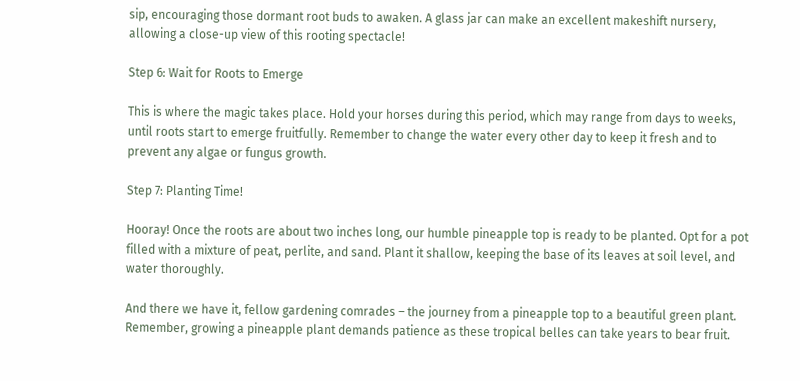sip, encouraging those dormant root buds to awaken. A glass jar can make an excellent makeshift nursery, allowing a close-up view of this rooting spectacle!

Step 6: Wait for Roots to Emerge

This is where the magic takes place. Hold your horses during this period, which may range from days to weeks, until roots start to emerge fruitfully. Remember to change the water every other day to keep it fresh and to prevent any algae or fungus growth.

Step 7: Planting Time!

Hooray! Once the roots are about two inches long, our humble pineapple top is ready to be planted. Opt for a pot filled with a mixture of peat, perlite, and sand. Plant it shallow, keeping the base of its leaves at soil level, and water thoroughly.

And there we have it, fellow gardening comrades – the journey from a pineapple top to a beautiful green plant. Remember, growing a pineapple plant demands patience as these tropical belles can take years to bear fruit.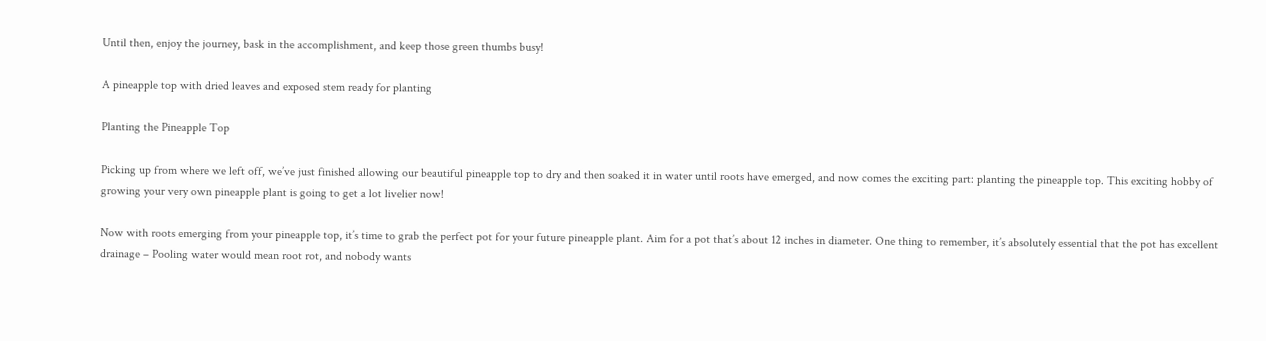Until then, enjoy the journey, bask in the accomplishment, and keep those green thumbs busy!

A pineapple top with dried leaves and exposed stem ready for planting

Planting the Pineapple Top

Picking up from where we left off, we’ve just finished allowing our beautiful pineapple top to dry and then soaked it in water until roots have emerged, and now comes the exciting part: planting the pineapple top. This exciting hobby of growing your very own pineapple plant is going to get a lot livelier now!

Now with roots emerging from your pineapple top, it’s time to grab the perfect pot for your future pineapple plant. Aim for a pot that’s about 12 inches in diameter. One thing to remember, it’s absolutely essential that the pot has excellent drainage – Pooling water would mean root rot, and nobody wants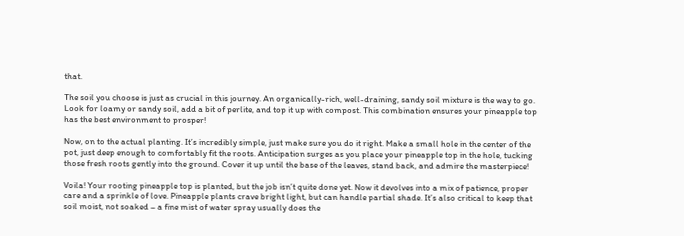that.

The soil you choose is just as crucial in this journey. An organically-rich, well-draining, sandy soil mixture is the way to go. Look for loamy or sandy soil, add a bit of perlite, and top it up with compost. This combination ensures your pineapple top has the best environment to prosper!

Now, on to the actual planting. It’s incredibly simple, just make sure you do it right. Make a small hole in the center of the pot, just deep enough to comfortably fit the roots. Anticipation surges as you place your pineapple top in the hole, tucking those fresh roots gently into the ground. Cover it up until the base of the leaves, stand back, and admire the masterpiece!

Voila! Your rooting pineapple top is planted, but the job isn’t quite done yet. Now it devolves into a mix of patience, proper care and a sprinkle of love. Pineapple plants crave bright light, but can handle partial shade. It’s also critical to keep that soil moist, not soaked – a fine mist of water spray usually does the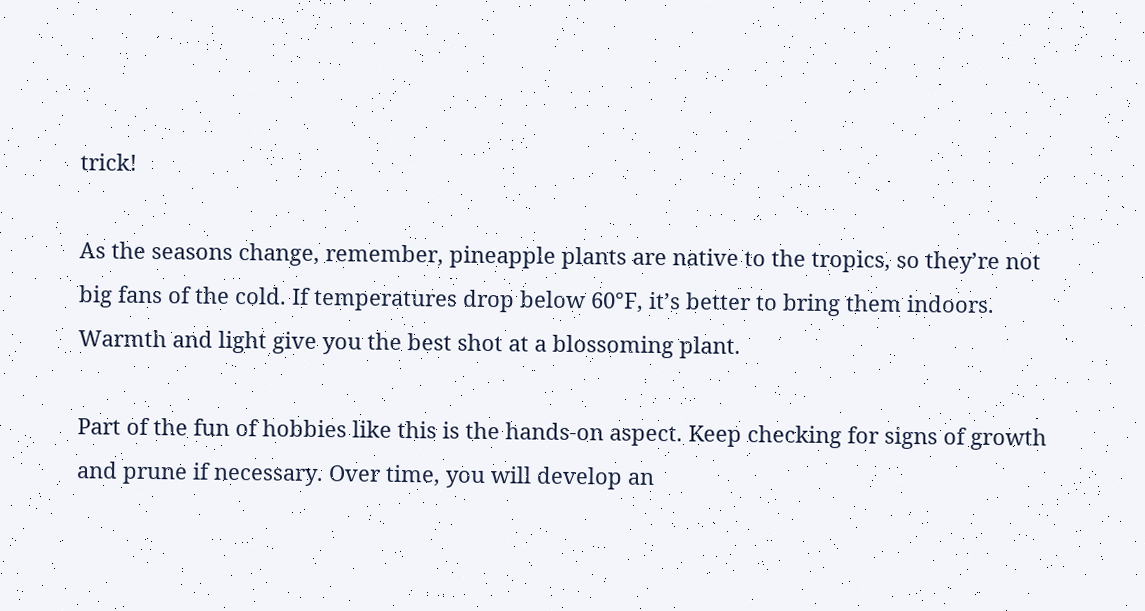trick!

As the seasons change, remember, pineapple plants are native to the tropics, so they’re not big fans of the cold. If temperatures drop below 60°F, it’s better to bring them indoors. Warmth and light give you the best shot at a blossoming plant.

Part of the fun of hobbies like this is the hands-on aspect. Keep checking for signs of growth and prune if necessary. Over time, you will develop an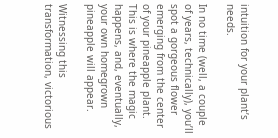intuition for your plant’s needs.

In no time (well, a couple of years, technically), you’ll spot a gorgeous flower emerging from the center of your pineapple plant. This is where the magic happens, and, eventually, your own homegrown pineapple will appear.

Witnessing this transformation, victorious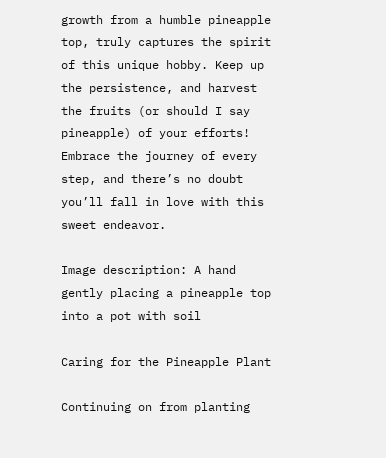growth from a humble pineapple top, truly captures the spirit of this unique hobby. Keep up the persistence, and harvest the fruits (or should I say pineapple) of your efforts! Embrace the journey of every step, and there’s no doubt you’ll fall in love with this sweet endeavor.

Image description: A hand gently placing a pineapple top into a pot with soil

Caring for the Pineapple Plant

Continuing on from planting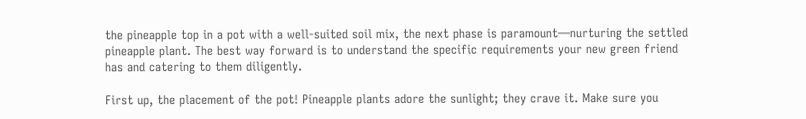the pineapple top in a pot with a well-suited soil mix, the next phase is paramount—nurturing the settled pineapple plant. The best way forward is to understand the specific requirements your new green friend has and catering to them diligently.

First up, the placement of the pot! Pineapple plants adore the sunlight; they crave it. Make sure you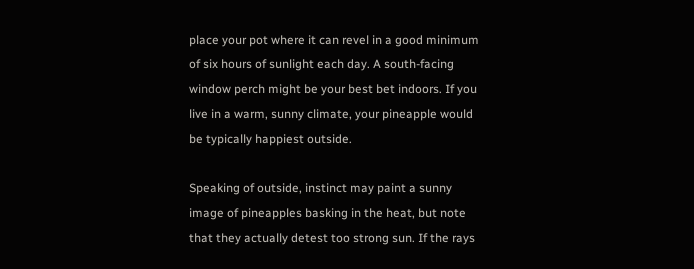place your pot where it can revel in a good minimum of six hours of sunlight each day. A south-facing window perch might be your best bet indoors. If you live in a warm, sunny climate, your pineapple would be typically happiest outside.

Speaking of outside, instinct may paint a sunny image of pineapples basking in the heat, but note that they actually detest too strong sun. If the rays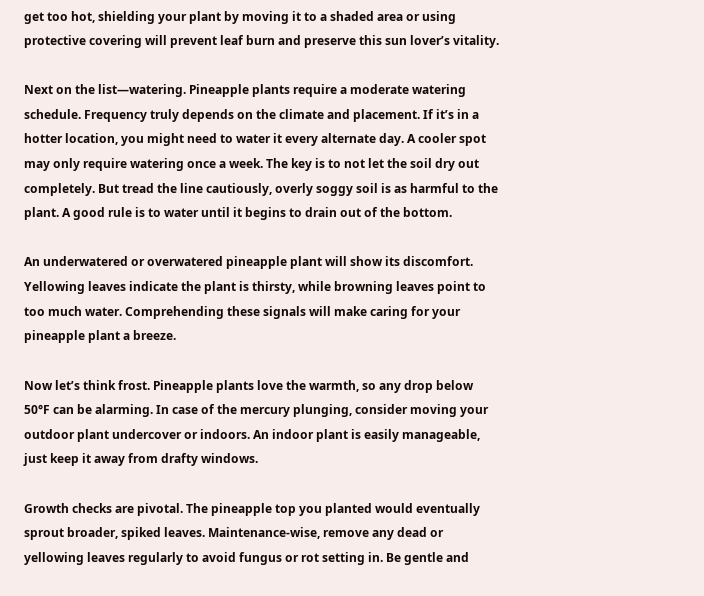get too hot, shielding your plant by moving it to a shaded area or using protective covering will prevent leaf burn and preserve this sun lover’s vitality.

Next on the list—watering. Pineapple plants require a moderate watering schedule. Frequency truly depends on the climate and placement. If it’s in a hotter location, you might need to water it every alternate day. A cooler spot may only require watering once a week. The key is to not let the soil dry out completely. But tread the line cautiously, overly soggy soil is as harmful to the plant. A good rule is to water until it begins to drain out of the bottom.

An underwatered or overwatered pineapple plant will show its discomfort. Yellowing leaves indicate the plant is thirsty, while browning leaves point to too much water. Comprehending these signals will make caring for your pineapple plant a breeze.

Now let’s think frost. Pineapple plants love the warmth, so any drop below 50°F can be alarming. In case of the mercury plunging, consider moving your outdoor plant undercover or indoors. An indoor plant is easily manageable, just keep it away from drafty windows.

Growth checks are pivotal. The pineapple top you planted would eventually sprout broader, spiked leaves. Maintenance-wise, remove any dead or yellowing leaves regularly to avoid fungus or rot setting in. Be gentle and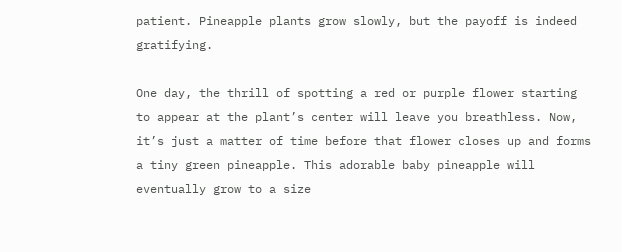patient. Pineapple plants grow slowly, but the payoff is indeed gratifying.

One day, the thrill of spotting a red or purple flower starting to appear at the plant’s center will leave you breathless. Now, it’s just a matter of time before that flower closes up and forms a tiny green pineapple. This adorable baby pineapple will eventually grow to a size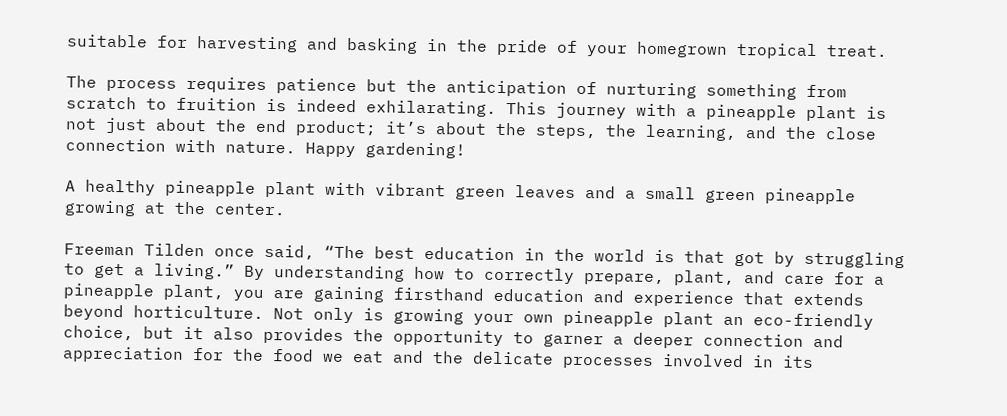suitable for harvesting and basking in the pride of your homegrown tropical treat.

The process requires patience but the anticipation of nurturing something from scratch to fruition is indeed exhilarating. This journey with a pineapple plant is not just about the end product; it’s about the steps, the learning, and the close connection with nature. Happy gardening!

A healthy pineapple plant with vibrant green leaves and a small green pineapple growing at the center.

Freeman Tilden once said, “The best education in the world is that got by struggling to get a living.” By understanding how to correctly prepare, plant, and care for a pineapple plant, you are gaining firsthand education and experience that extends beyond horticulture. Not only is growing your own pineapple plant an eco-friendly choice, but it also provides the opportunity to garner a deeper connection and appreciation for the food we eat and the delicate processes involved in its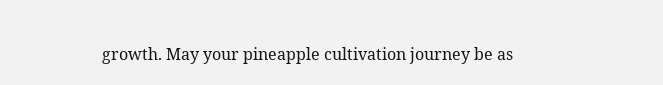growth. May your pineapple cultivation journey be as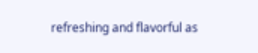refreshing and flavorful as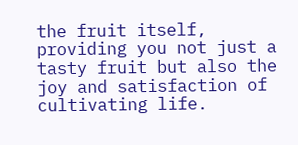the fruit itself, providing you not just a tasty fruit but also the joy and satisfaction of cultivating life.